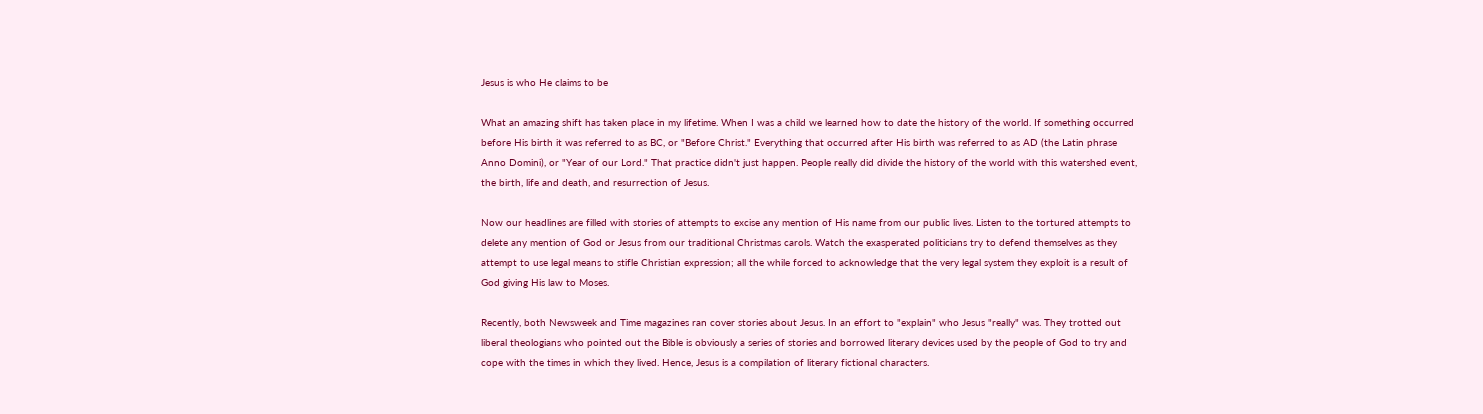Jesus is who He claims to be

What an amazing shift has taken place in my lifetime. When I was a child we learned how to date the history of the world. If something occurred before His birth it was referred to as BC, or "Before Christ." Everything that occurred after His birth was referred to as AD (the Latin phrase Anno Domini), or "Year of our Lord." That practice didn't just happen. People really did divide the history of the world with this watershed event, the birth, life and death, and resurrection of Jesus.

Now our headlines are filled with stories of attempts to excise any mention of His name from our public lives. Listen to the tortured attempts to delete any mention of God or Jesus from our traditional Christmas carols. Watch the exasperated politicians try to defend themselves as they attempt to use legal means to stifle Christian expression; all the while forced to acknowledge that the very legal system they exploit is a result of God giving His law to Moses.

Recently, both Newsweek and Time magazines ran cover stories about Jesus. In an effort to "explain" who Jesus "really" was. They trotted out liberal theologians who pointed out the Bible is obviously a series of stories and borrowed literary devices used by the people of God to try and cope with the times in which they lived. Hence, Jesus is a compilation of literary fictional characters.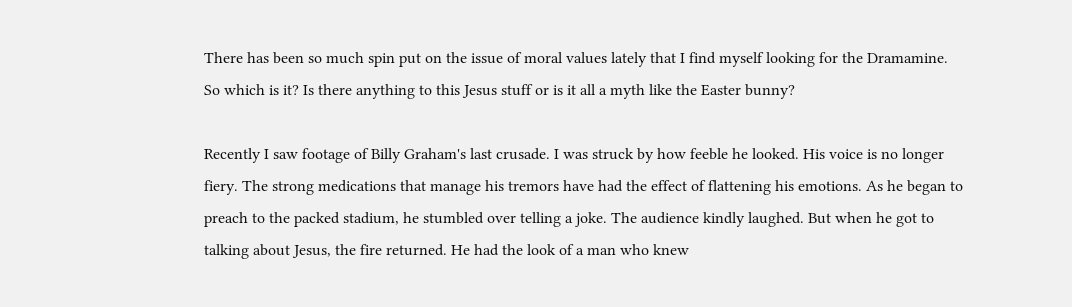There has been so much spin put on the issue of moral values lately that I find myself looking for the Dramamine. So which is it? Is there anything to this Jesus stuff or is it all a myth like the Easter bunny?

Recently I saw footage of Billy Graham's last crusade. I was struck by how feeble he looked. His voice is no longer fiery. The strong medications that manage his tremors have had the effect of flattening his emotions. As he began to preach to the packed stadium, he stumbled over telling a joke. The audience kindly laughed. But when he got to talking about Jesus, the fire returned. He had the look of a man who knew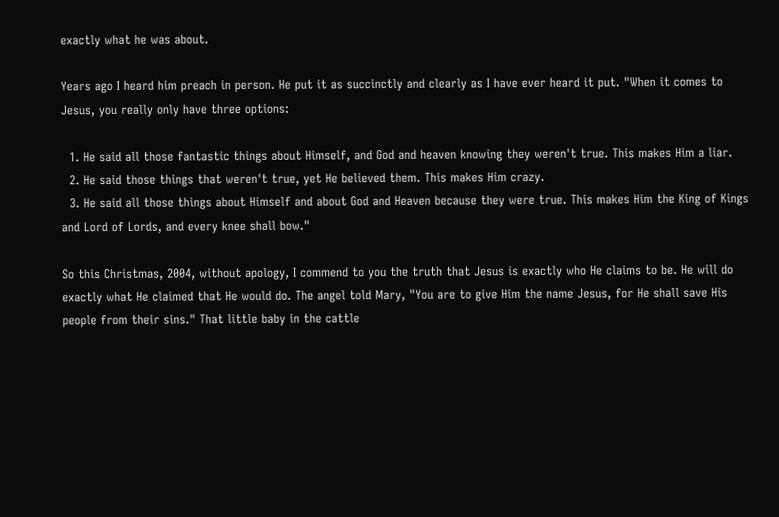exactly what he was about.

Years ago I heard him preach in person. He put it as succinctly and clearly as I have ever heard it put. "When it comes to Jesus, you really only have three options:

  1. He said all those fantastic things about Himself, and God and heaven knowing they weren't true. This makes Him a liar.
  2. He said those things that weren't true, yet He believed them. This makes Him crazy.
  3. He said all those things about Himself and about God and Heaven because they were true. This makes Him the King of Kings and Lord of Lords, and every knee shall bow."

So this Christmas, 2004, without apology, I commend to you the truth that Jesus is exactly who He claims to be. He will do exactly what He claimed that He would do. The angel told Mary, "You are to give Him the name Jesus, for He shall save His people from their sins." That little baby in the cattle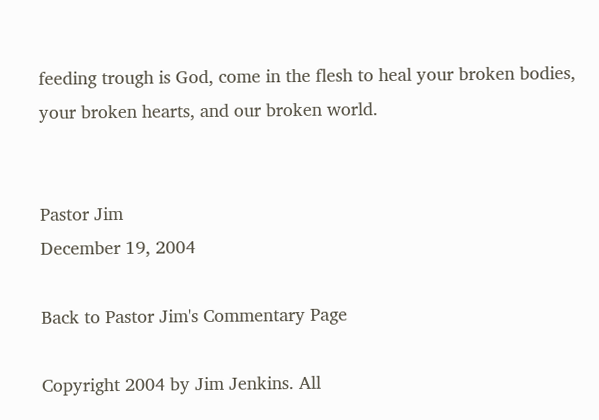feeding trough is God, come in the flesh to heal your broken bodies, your broken hearts, and our broken world.


Pastor Jim
December 19, 2004

Back to Pastor Jim's Commentary Page

Copyright 2004 by Jim Jenkins. All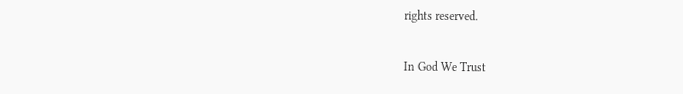rights reserved.

In God We Trust